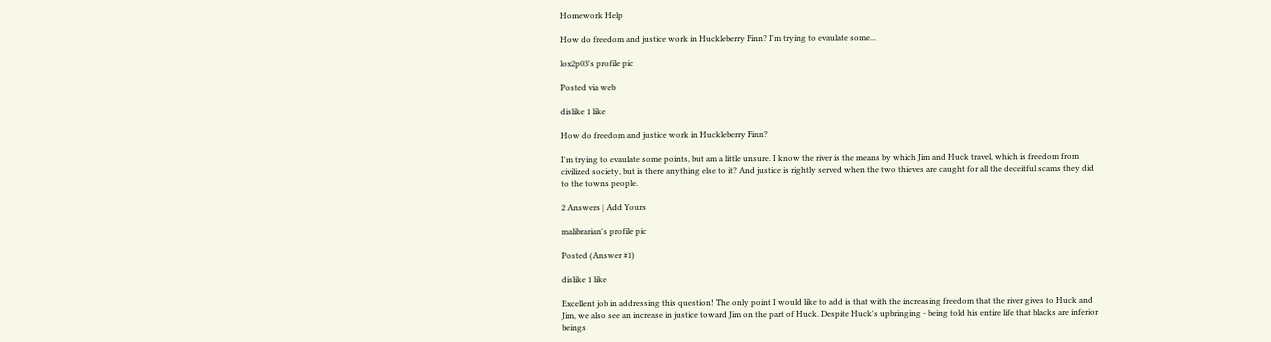Homework Help

How do freedom and justice work in Huckleberry Finn? I'm trying to evaulate some...

lox2p03's profile pic

Posted via web

dislike 1 like

How do freedom and justice work in Huckleberry Finn?

I'm trying to evaulate some points, but am a little unsure. I know the river is the means by which Jim and Huck travel, which is freedom from civilized society, but is there anything else to it? And justice is rightly served when the two thieves are caught for all the deceitful scams they did to the towns people.

2 Answers | Add Yours

malibrarian's profile pic

Posted (Answer #1)

dislike 1 like

Excellent job in addressing this question! The only point I would like to add is that with the increasing freedom that the river gives to Huck and Jim, we also see an increase in justice toward Jim on the part of Huck. Despite Huck's upbringing - being told his entire life that blacks are inferior beings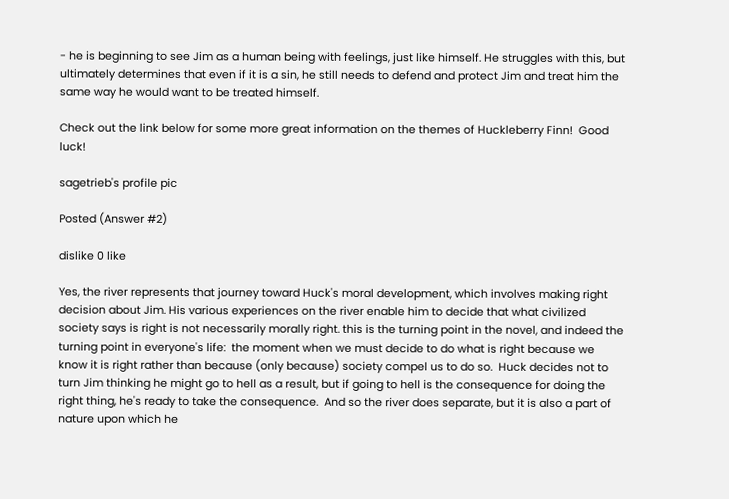- he is beginning to see Jim as a human being with feelings, just like himself. He struggles with this, but ultimately determines that even if it is a sin, he still needs to defend and protect Jim and treat him the same way he would want to be treated himself.

Check out the link below for some more great information on the themes of Huckleberry Finn!  Good luck!

sagetrieb's profile pic

Posted (Answer #2)

dislike 0 like

Yes, the river represents that journey toward Huck's moral development, which involves making right decision about Jim. His various experiences on the river enable him to decide that what civilized society says is right is not necessarily morally right. this is the turning point in the novel, and indeed the turning point in everyone's life:  the moment when we must decide to do what is right because we know it is right rather than because (only because) society compel us to do so.  Huck decides not to turn Jim thinking he might go to hell as a result, but if going to hell is the consequence for doing the right thing, he's ready to take the consequence.  And so the river does separate, but it is also a part of nature upon which he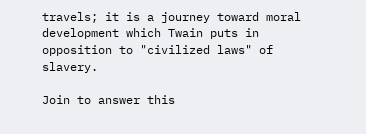travels; it is a journey toward moral development which Twain puts in opposition to "civilized laws" of slavery.

Join to answer this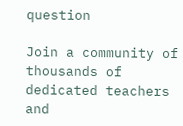question

Join a community of thousands of dedicated teachers and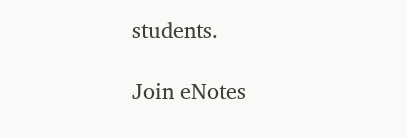students.

Join eNotes